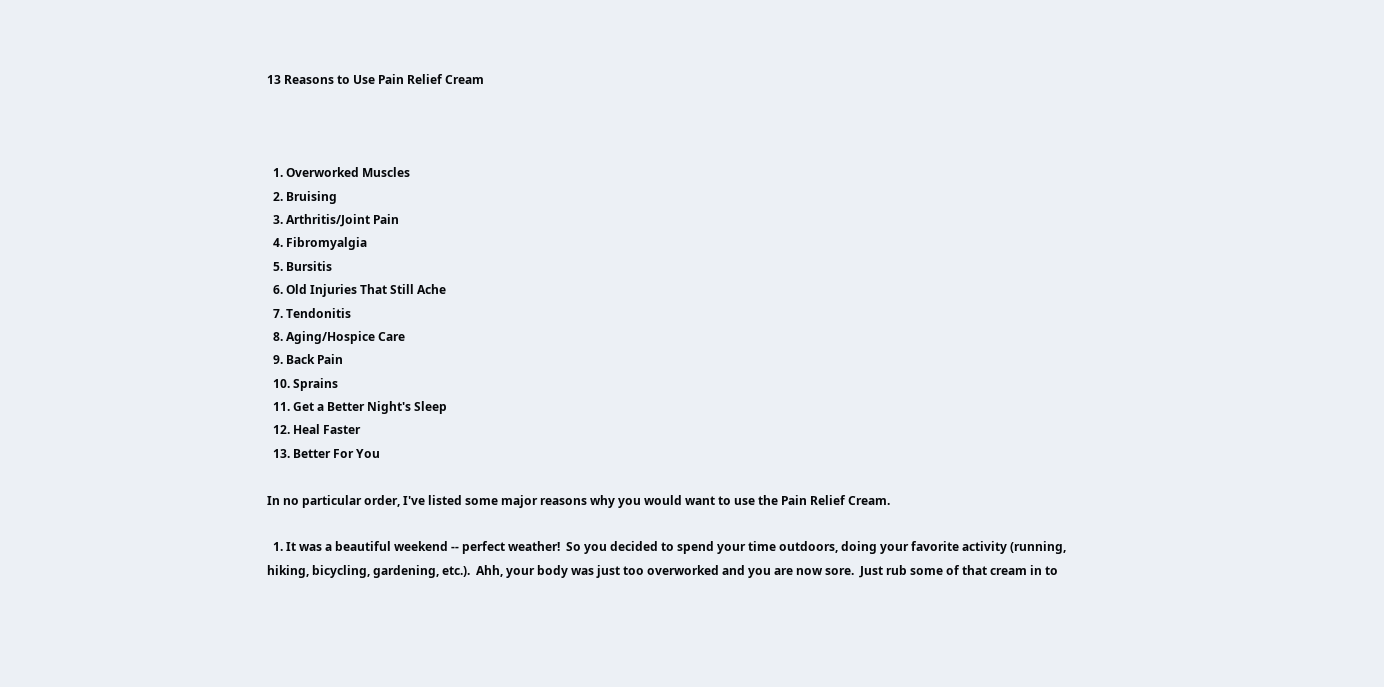13 Reasons to Use Pain Relief Cream



  1. Overworked Muscles
  2. Bruising
  3. Arthritis/Joint Pain
  4. Fibromyalgia
  5. Bursitis
  6. Old Injuries That Still Ache
  7. Tendonitis
  8. Aging/Hospice Care
  9. Back Pain
  10. Sprains
  11. Get a Better Night's Sleep
  12. Heal Faster
  13. Better For You

In no particular order, I've listed some major reasons why you would want to use the Pain Relief Cream.

  1. It was a beautiful weekend -- perfect weather!  So you decided to spend your time outdoors, doing your favorite activity (running, hiking, bicycling, gardening, etc.).  Ahh, your body was just too overworked and you are now sore.  Just rub some of that cream in to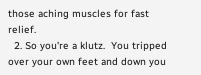those aching muscles for fast relief.
  2. So you're a klutz.  You tripped over your own feet and down you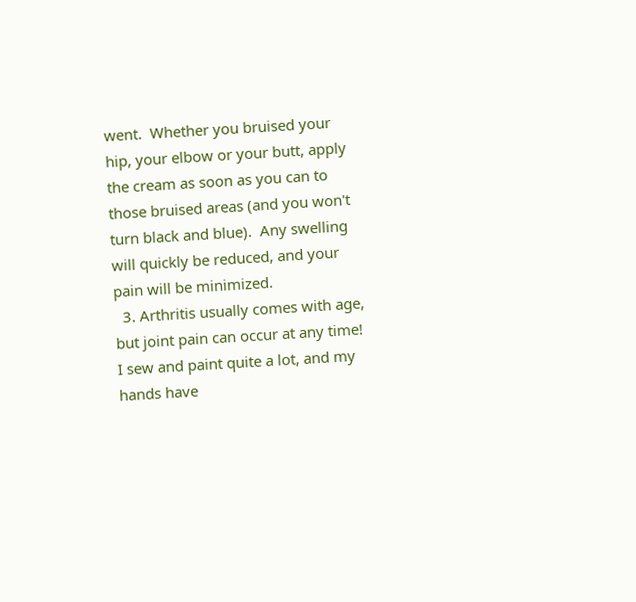went.  Whether you bruised your hip, your elbow or your butt, apply the cream as soon as you can to those bruised areas (and you won't turn black and blue).  Any swelling will quickly be reduced, and your pain will be minimized.
  3. Arthritis usually comes with age, but joint pain can occur at any time!  I sew and paint quite a lot, and my hands have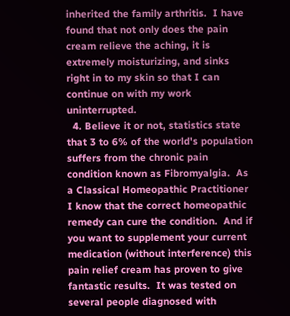inherited the family arthritis.  I have found that not only does the pain cream relieve the aching, it is extremely moisturizing, and sinks right in to my skin so that I can continue on with my work uninterrupted.
  4. Believe it or not, statistics state that 3 to 6% of the world's population suffers from the chronic pain condition known as Fibromyalgia.  As a Classical Homeopathic Practitioner I know that the correct homeopathic remedy can cure the condition.  And if you want to supplement your current medication (without interference) this pain relief cream has proven to give fantastic results.  It was tested on several people diagnosed with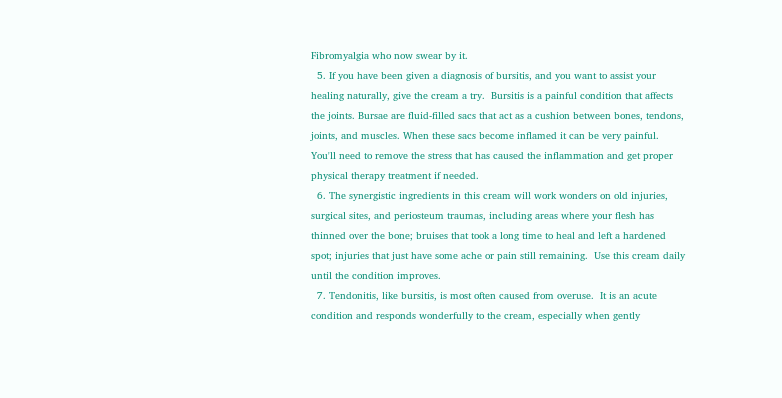Fibromyalgia who now swear by it.
  5. If you have been given a diagnosis of bursitis, and you want to assist your healing naturally, give the cream a try.  Bursitis is a painful condition that affects the joints. Bursae are fluid-filled sacs that act as a cushion between bones, tendons, joints, and muscles. When these sacs become inflamed it can be very painful.  You'll need to remove the stress that has caused the inflammation and get proper physical therapy treatment if needed.
  6. The synergistic ingredients in this cream will work wonders on old injuries, surgical sites, and periosteum traumas, including areas where your flesh has thinned over the bone; bruises that took a long time to heal and left a hardened spot; injuries that just have some ache or pain still remaining.  Use this cream daily until the condition improves.
  7. Tendonitis, like bursitis, is most often caused from overuse.  It is an acute condition and responds wonderfully to the cream, especially when gently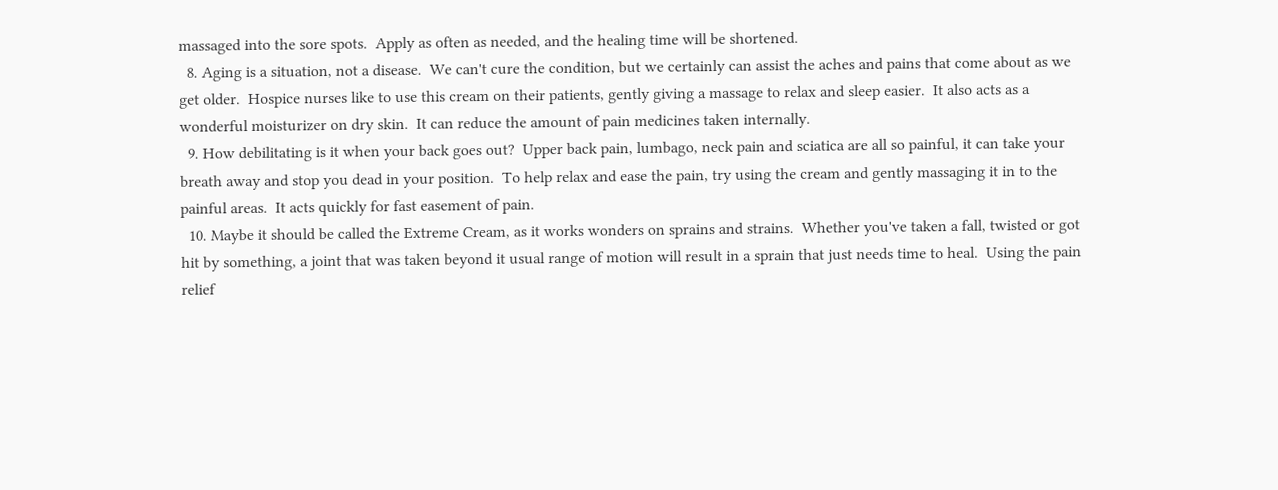massaged into the sore spots.  Apply as often as needed, and the healing time will be shortened.
  8. Aging is a situation, not a disease.  We can't cure the condition, but we certainly can assist the aches and pains that come about as we get older.  Hospice nurses like to use this cream on their patients, gently giving a massage to relax and sleep easier.  It also acts as a wonderful moisturizer on dry skin.  It can reduce the amount of pain medicines taken internally.
  9. How debilitating is it when your back goes out?  Upper back pain, lumbago, neck pain and sciatica are all so painful, it can take your breath away and stop you dead in your position.  To help relax and ease the pain, try using the cream and gently massaging it in to the painful areas.  It acts quickly for fast easement of pain.
  10. Maybe it should be called the Extreme Cream, as it works wonders on sprains and strains.  Whether you've taken a fall, twisted or got hit by something, a joint that was taken beyond it usual range of motion will result in a sprain that just needs time to heal.  Using the pain relief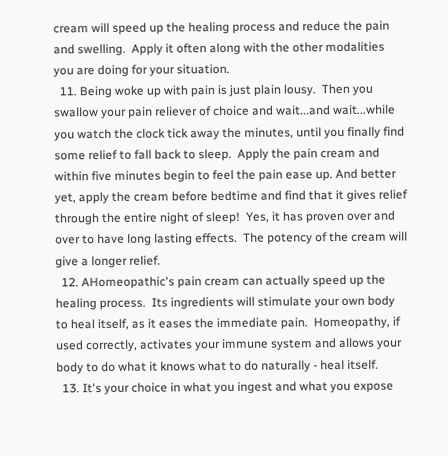cream will speed up the healing process and reduce the pain and swelling.  Apply it often along with the other modalities you are doing for your situation.
  11. Being woke up with pain is just plain lousy.  Then you swallow your pain reliever of choice and wait...and wait...while you watch the clock tick away the minutes, until you finally find some relief to fall back to sleep.  Apply the pain cream and within five minutes begin to feel the pain ease up. And better yet, apply the cream before bedtime and find that it gives relief through the entire night of sleep!  Yes, it has proven over and over to have long lasting effects.  The potency of the cream will give a longer relief.
  12. AHomeopathic's pain cream can actually speed up the healing process.  Its ingredients will stimulate your own body to heal itself, as it eases the immediate pain.  Homeopathy, if used correctly, activates your immune system and allows your body to do what it knows what to do naturally - heal itself.
  13. It's your choice in what you ingest and what you expose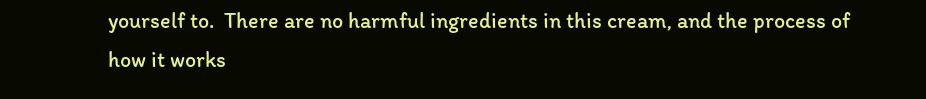yourself to.  There are no harmful ingredients in this cream, and the process of how it works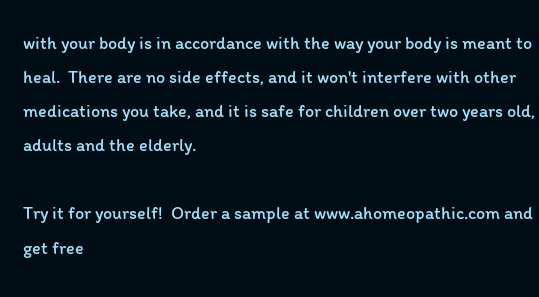with your body is in accordance with the way your body is meant to heal.  There are no side effects, and it won't interfere with other medications you take, and it is safe for children over two years old, adults and the elderly.

Try it for yourself!  Order a sample at www.ahomeopathic.com and get free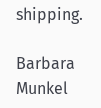shipping.

Barbara Munkel